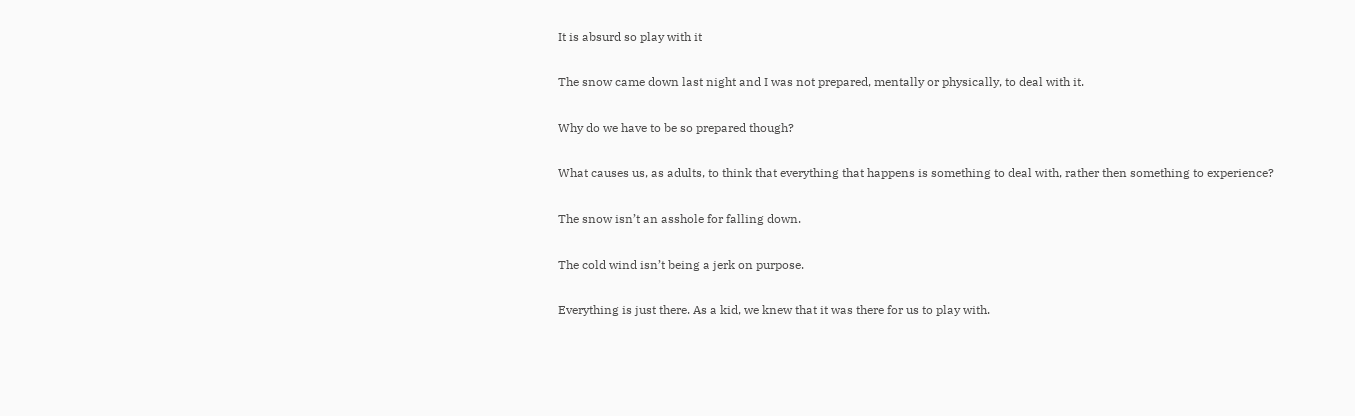It is absurd so play with it

The snow came down last night and I was not prepared, mentally or physically, to deal with it.

Why do we have to be so prepared though?

What causes us, as adults, to think that everything that happens is something to deal with, rather then something to experience?

The snow isn’t an asshole for falling down.

The cold wind isn’t being a jerk on purpose.

Everything is just there. As a kid, we knew that it was there for us to play with.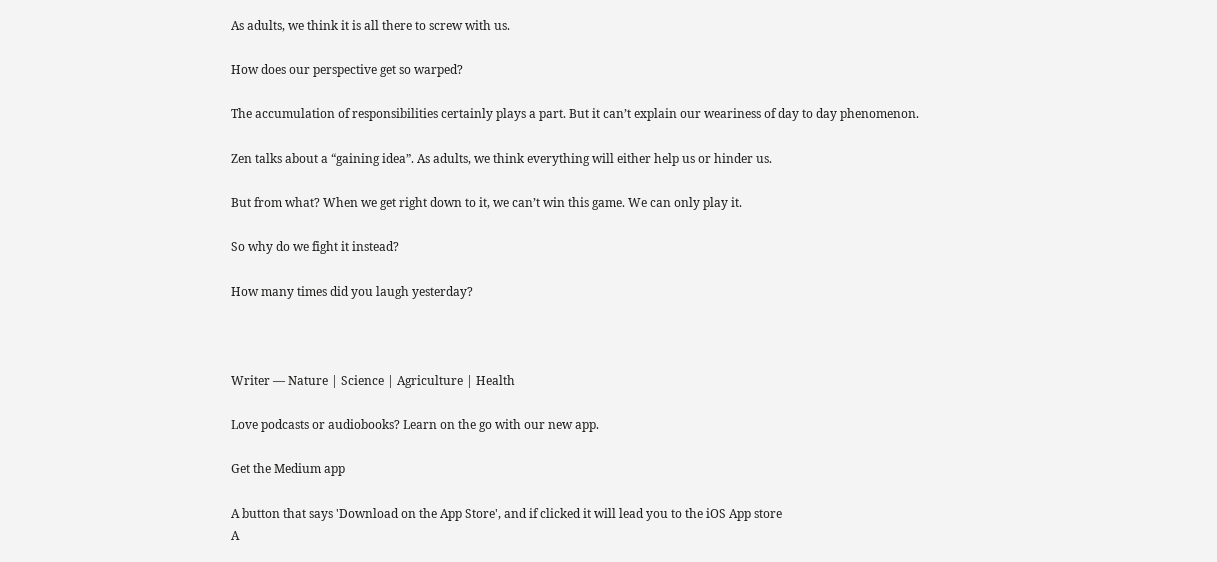As adults, we think it is all there to screw with us.

How does our perspective get so warped?

The accumulation of responsibilities certainly plays a part. But it can’t explain our weariness of day to day phenomenon.

Zen talks about a “gaining idea”. As adults, we think everything will either help us or hinder us.

But from what? When we get right down to it, we can’t win this game. We can only play it.

So why do we fight it instead?

How many times did you laugh yesterday?



Writer — Nature | Science | Agriculture | Health

Love podcasts or audiobooks? Learn on the go with our new app.

Get the Medium app

A button that says 'Download on the App Store', and if clicked it will lead you to the iOS App store
A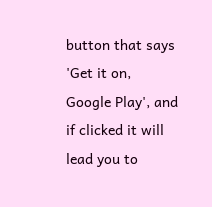button that says 'Get it on, Google Play', and if clicked it will lead you to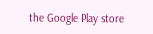the Google Play store